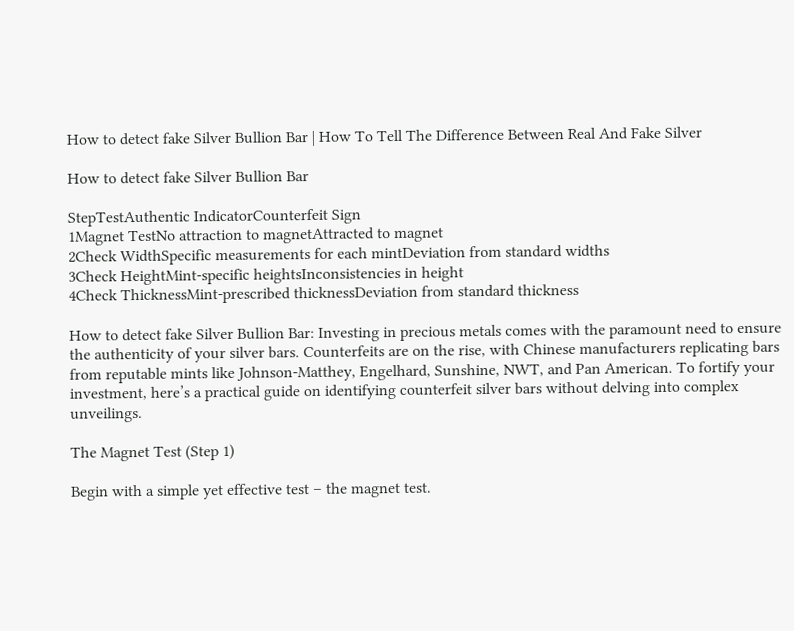How to detect fake Silver Bullion Bar | How To Tell The Difference Between Real And Fake Silver

How to detect fake Silver Bullion Bar

StepTestAuthentic IndicatorCounterfeit Sign
1Magnet TestNo attraction to magnetAttracted to magnet
2Check WidthSpecific measurements for each mintDeviation from standard widths
3Check HeightMint-specific heightsInconsistencies in height
4Check ThicknessMint-prescribed thicknessDeviation from standard thickness

How to detect fake Silver Bullion Bar: Investing in precious metals comes with the paramount need to ensure the authenticity of your silver bars. Counterfeits are on the rise, with Chinese manufacturers replicating bars from reputable mints like Johnson-Matthey, Engelhard, Sunshine, NWT, and Pan American. To fortify your investment, here’s a practical guide on identifying counterfeit silver bars without delving into complex unveilings.

The Magnet Test (Step 1)

Begin with a simple yet effective test – the magnet test.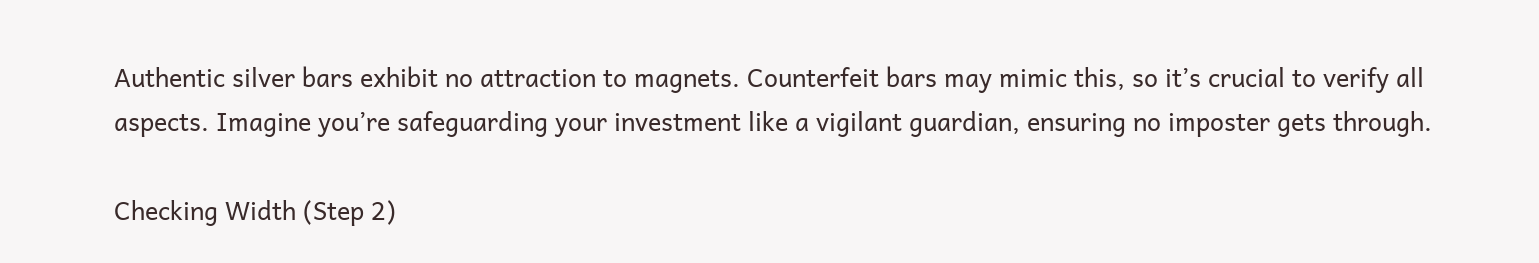Authentic silver bars exhibit no attraction to magnets. Counterfeit bars may mimic this, so it’s crucial to verify all aspects. Imagine you’re safeguarding your investment like a vigilant guardian, ensuring no imposter gets through.

Checking Width (Step 2)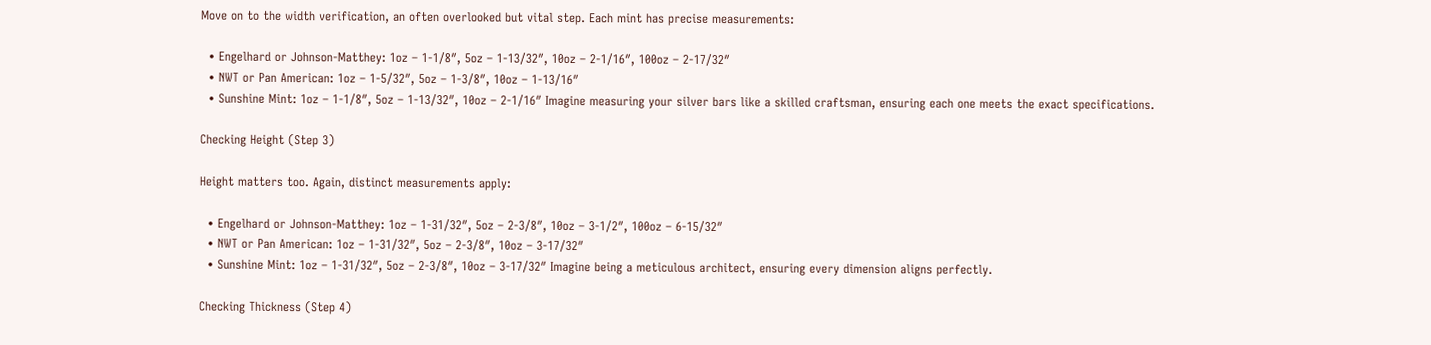Move on to the width verification, an often overlooked but vital step. Each mint has precise measurements:

  • Engelhard or Johnson-Matthey: 1oz – 1-1/8″, 5oz – 1-13/32″, 10oz – 2-1/16″, 100oz – 2-17/32″
  • NWT or Pan American: 1oz – 1-5/32″, 5oz – 1-3/8″, 10oz – 1-13/16″
  • Sunshine Mint: 1oz – 1-1/8″, 5oz – 1-13/32″, 10oz – 2-1/16″ Imagine measuring your silver bars like a skilled craftsman, ensuring each one meets the exact specifications.

Checking Height (Step 3)

Height matters too. Again, distinct measurements apply:

  • Engelhard or Johnson-Matthey: 1oz – 1-31/32″, 5oz – 2-3/8″, 10oz – 3-1/2″, 100oz – 6-15/32″
  • NWT or Pan American: 1oz – 1-31/32″, 5oz – 2-3/8″, 10oz – 3-17/32″
  • Sunshine Mint: 1oz – 1-31/32″, 5oz – 2-3/8″, 10oz – 3-17/32″ Imagine being a meticulous architect, ensuring every dimension aligns perfectly.

Checking Thickness (Step 4)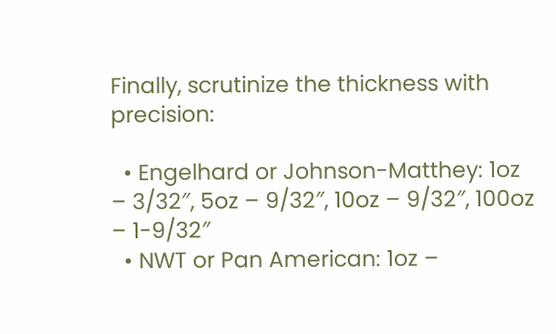Finally, scrutinize the thickness with precision:

  • Engelhard or Johnson-Matthey: 1oz – 3/32″, 5oz – 9/32″, 10oz – 9/32″, 100oz – 1-9/32″
  • NWT or Pan American: 1oz –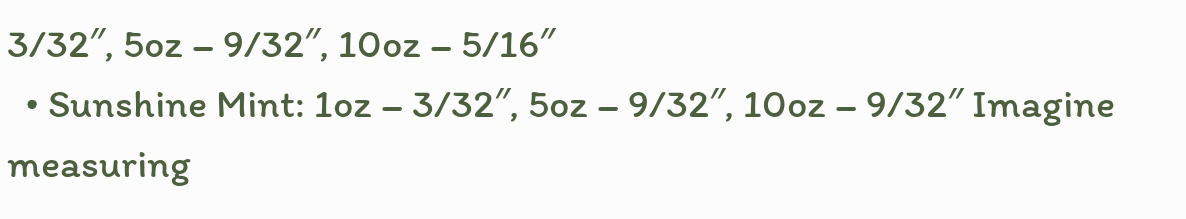3/32″, 5oz – 9/32″, 10oz – 5/16″
  • Sunshine Mint: 1oz – 3/32″, 5oz – 9/32″, 10oz – 9/32″ Imagine measuring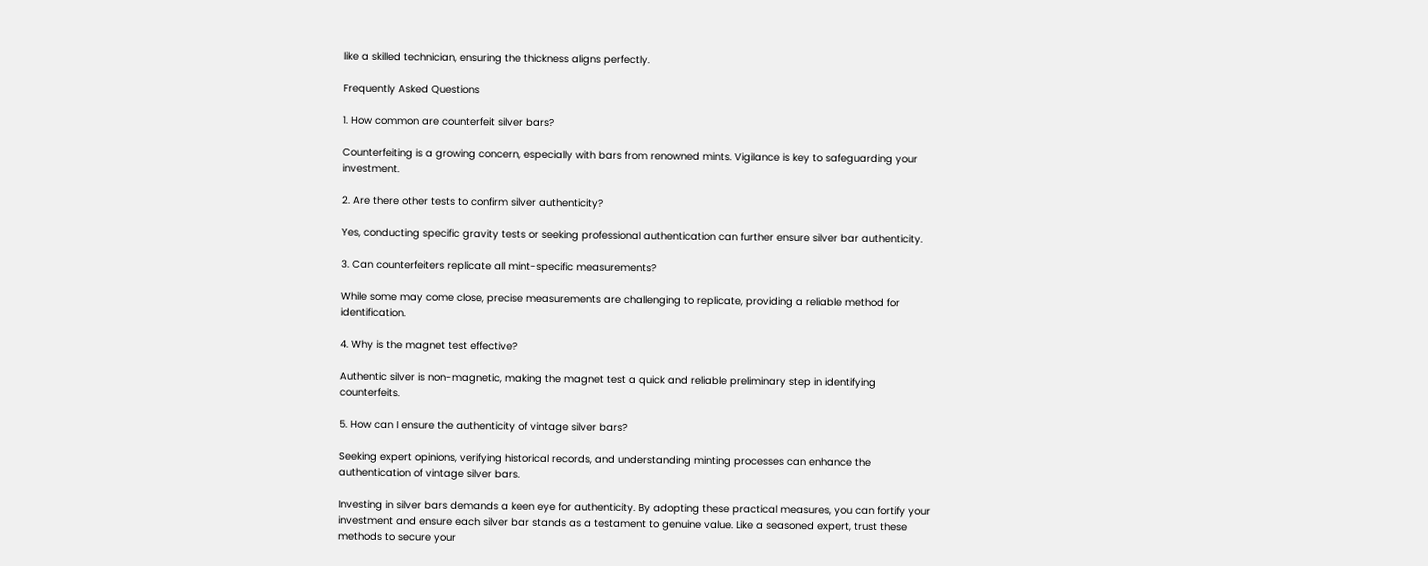like a skilled technician, ensuring the thickness aligns perfectly.

Frequently Asked Questions

1. How common are counterfeit silver bars?

Counterfeiting is a growing concern, especially with bars from renowned mints. Vigilance is key to safeguarding your investment.

2. Are there other tests to confirm silver authenticity?

Yes, conducting specific gravity tests or seeking professional authentication can further ensure silver bar authenticity.

3. Can counterfeiters replicate all mint-specific measurements?

While some may come close, precise measurements are challenging to replicate, providing a reliable method for identification.

4. Why is the magnet test effective?

Authentic silver is non-magnetic, making the magnet test a quick and reliable preliminary step in identifying counterfeits.

5. How can I ensure the authenticity of vintage silver bars?

Seeking expert opinions, verifying historical records, and understanding minting processes can enhance the authentication of vintage silver bars.

Investing in silver bars demands a keen eye for authenticity. By adopting these practical measures, you can fortify your investment and ensure each silver bar stands as a testament to genuine value. Like a seasoned expert, trust these methods to secure your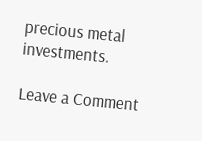precious metal investments.

Leave a Comment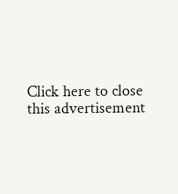Click here to close this advertisement